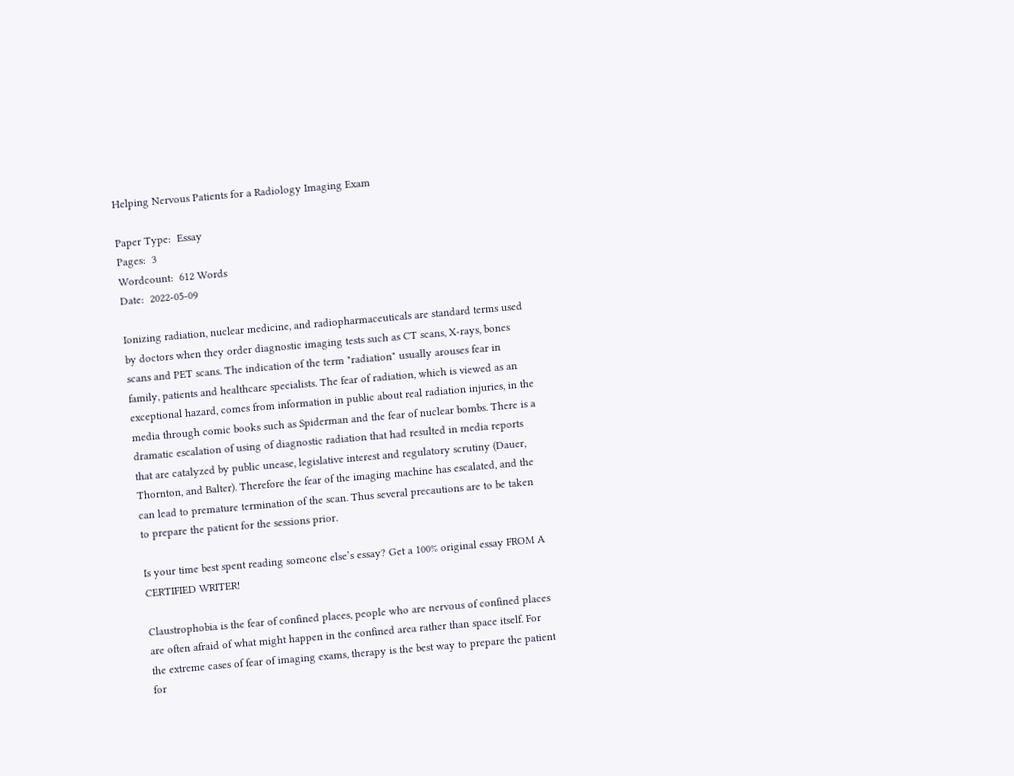Helping Nervous Patients for a Radiology Imaging Exam

Paper Type:  Essay
Pages:  3
Wordcount:  612 Words
Date:  2022-05-09

Ionizing radiation, nuclear medicine, and radiopharmaceuticals are standard terms used by doctors when they order diagnostic imaging tests such as CT scans, X-rays, bones scans and PET scans. The indication of the term "radiation" usually arouses fear in family, patients and healthcare specialists. The fear of radiation, which is viewed as an exceptional hazard, comes from information in public about real radiation injuries, in the media through comic books such as Spiderman and the fear of nuclear bombs. There is a dramatic escalation of using of diagnostic radiation that had resulted in media reports that are catalyzed by public unease, legislative interest and regulatory scrutiny (Dauer, Thornton, and Balter). Therefore the fear of the imaging machine has escalated, and the can lead to premature termination of the scan. Thus several precautions are to be taken to prepare the patient for the sessions prior.

Is your time best spent reading someone else’s essay? Get a 100% original essay FROM A CERTIFIED WRITER!

Claustrophobia is the fear of confined places, people who are nervous of confined places are often afraid of what might happen in the confined area rather than space itself. For the extreme cases of fear of imaging exams, therapy is the best way to prepare the patient for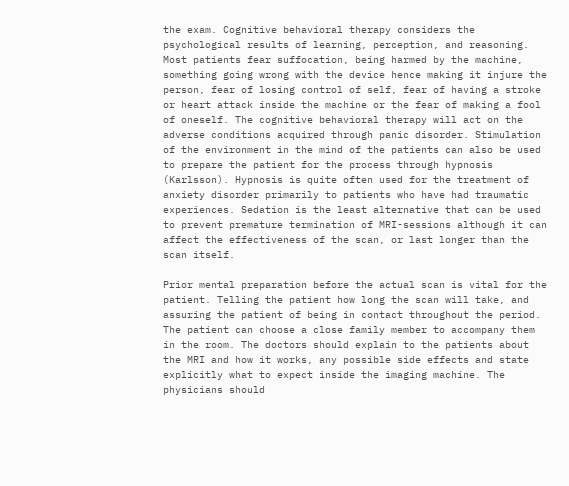the exam. Cognitive behavioral therapy considers the psychological results of learning, perception, and reasoning. Most patients fear suffocation, being harmed by the machine, something going wrong with the device hence making it injure the person, fear of losing control of self, fear of having a stroke or heart attack inside the machine or the fear of making a fool of oneself. The cognitive behavioral therapy will act on the adverse conditions acquired through panic disorder. Stimulation of the environment in the mind of the patients can also be used to prepare the patient for the process through hypnosis (Karlsson). Hypnosis is quite often used for the treatment of anxiety disorder primarily to patients who have had traumatic experiences. Sedation is the least alternative that can be used to prevent premature termination of MRI-sessions although it can affect the effectiveness of the scan, or last longer than the scan itself.

Prior mental preparation before the actual scan is vital for the patient. Telling the patient how long the scan will take, and assuring the patient of being in contact throughout the period. The patient can choose a close family member to accompany them in the room. The doctors should explain to the patients about the MRI and how it works, any possible side effects and state explicitly what to expect inside the imaging machine. The physicians should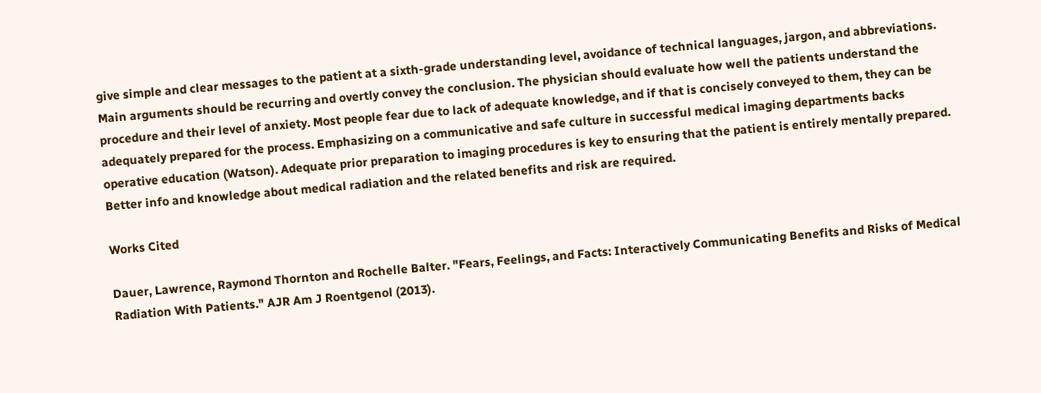give simple and clear messages to the patient at a sixth-grade understanding level, avoidance of technical languages, jargon, and abbreviations. Main arguments should be recurring and overtly convey the conclusion. The physician should evaluate how well the patients understand the procedure and their level of anxiety. Most people fear due to lack of adequate knowledge, and if that is concisely conveyed to them, they can be adequately prepared for the process. Emphasizing on a communicative and safe culture in successful medical imaging departments backs operative education (Watson). Adequate prior preparation to imaging procedures is key to ensuring that the patient is entirely mentally prepared. Better info and knowledge about medical radiation and the related benefits and risk are required.

Works Cited

Dauer, Lawrence, Raymond Thornton and Rochelle Balter. "Fears, Feelings, and Facts: Interactively Communicating Benefits and Risks of Medical Radiation With Patients." AJR Am J Roentgenol (2013).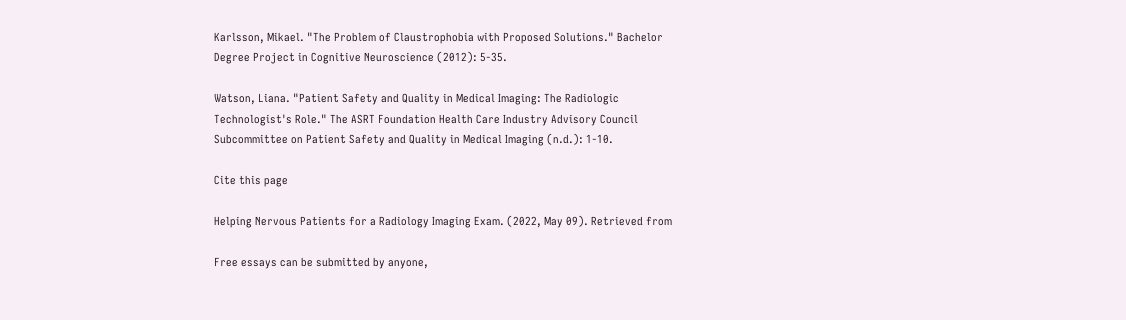Karlsson, Mikael. "The Problem of Claustrophobia with Proposed Solutions." Bachelor Degree Project in Cognitive Neuroscience (2012): 5-35.

Watson, Liana. "Patient Safety and Quality in Medical Imaging: The Radiologic Technologist's Role." The ASRT Foundation Health Care Industry Advisory Council Subcommittee on Patient Safety and Quality in Medical Imaging (n.d.): 1-10.

Cite this page

Helping Nervous Patients for a Radiology Imaging Exam. (2022, May 09). Retrieved from

Free essays can be submitted by anyone,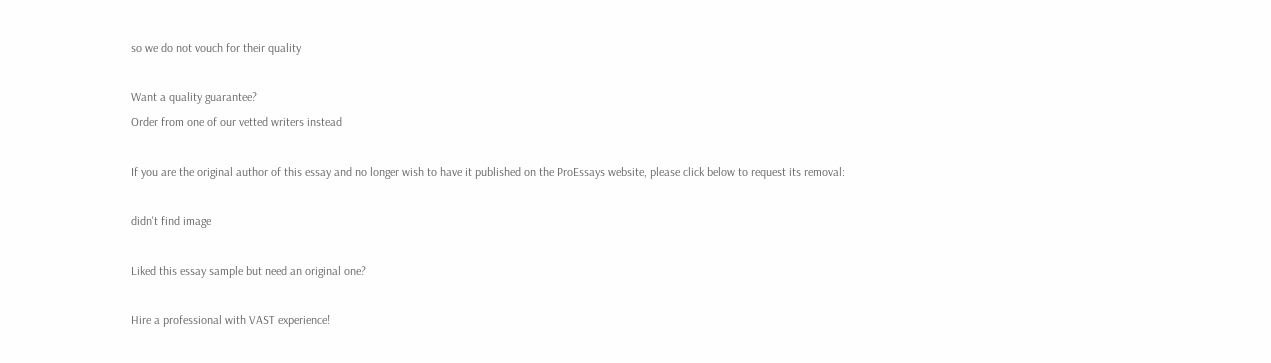so we do not vouch for their quality

Want a quality guarantee?
Order from one of our vetted writers instead

If you are the original author of this essay and no longer wish to have it published on the ProEssays website, please click below to request its removal:

didn't find image

Liked this essay sample but need an original one?

Hire a professional with VAST experience!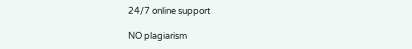24/7 online support

NO plagiarism